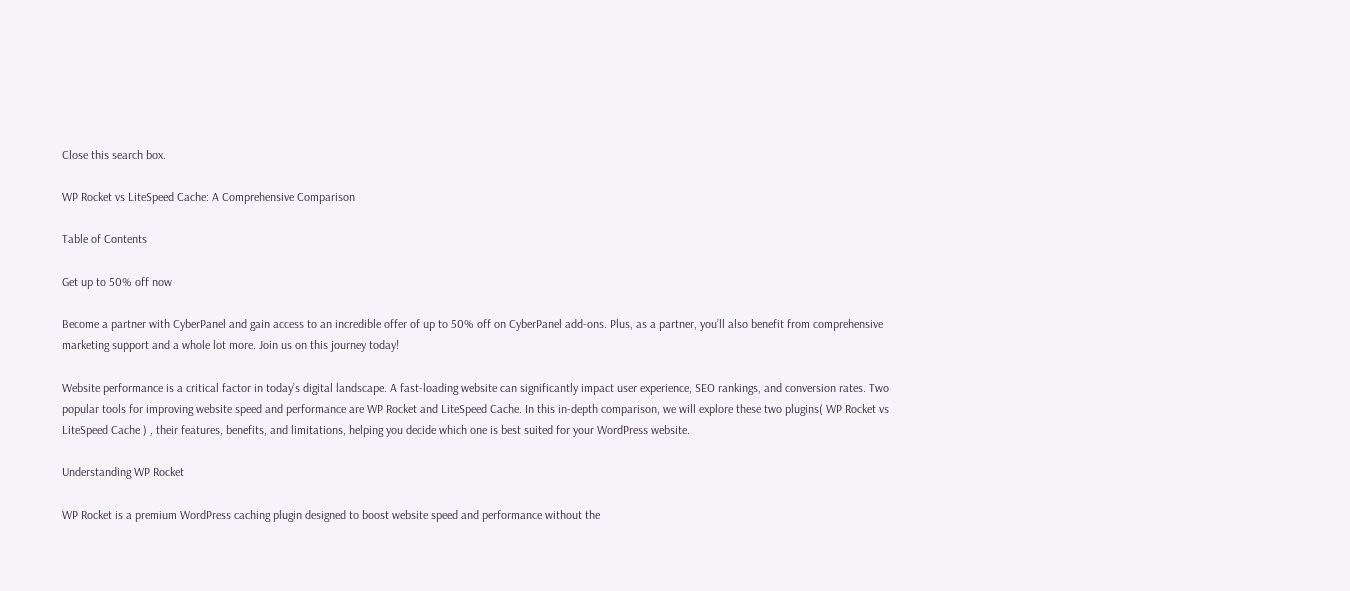Close this search box.

WP Rocket vs LiteSpeed Cache: A Comprehensive Comparison

Table of Contents

Get up to 50% off now

Become a partner with CyberPanel and gain access to an incredible offer of up to 50% off on CyberPanel add-ons. Plus, as a partner, you’ll also benefit from comprehensive marketing support and a whole lot more. Join us on this journey today!

Website performance is a critical factor in today’s digital landscape. A fast-loading website can significantly impact user experience, SEO rankings, and conversion rates. Two popular tools for improving website speed and performance are WP Rocket and LiteSpeed Cache. In this in-depth comparison, we will explore these two plugins( WP Rocket vs LiteSpeed Cache ) , their features, benefits, and limitations, helping you decide which one is best suited for your WordPress website.

Understanding WP Rocket

WP Rocket is a premium WordPress caching plugin designed to boost website speed and performance without the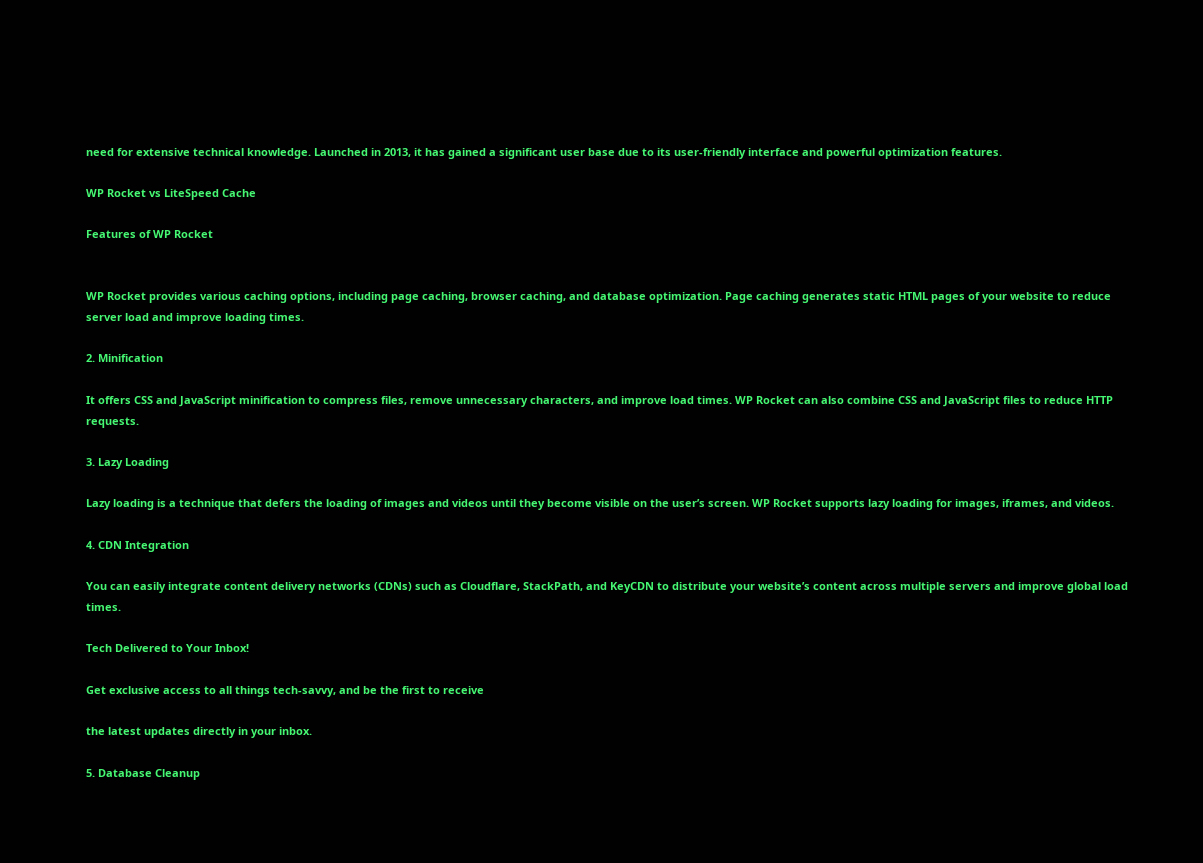need for extensive technical knowledge. Launched in 2013, it has gained a significant user base due to its user-friendly interface and powerful optimization features.

WP Rocket vs LiteSpeed Cache

Features of WP Rocket


WP Rocket provides various caching options, including page caching, browser caching, and database optimization. Page caching generates static HTML pages of your website to reduce server load and improve loading times.

2. Minification

It offers CSS and JavaScript minification to compress files, remove unnecessary characters, and improve load times. WP Rocket can also combine CSS and JavaScript files to reduce HTTP requests.

3. Lazy Loading

Lazy loading is a technique that defers the loading of images and videos until they become visible on the user’s screen. WP Rocket supports lazy loading for images, iframes, and videos.

4. CDN Integration

You can easily integrate content delivery networks (CDNs) such as Cloudflare, StackPath, and KeyCDN to distribute your website’s content across multiple servers and improve global load times.

Tech Delivered to Your Inbox!

Get exclusive access to all things tech-savvy, and be the first to receive

the latest updates directly in your inbox.

5. Database Cleanup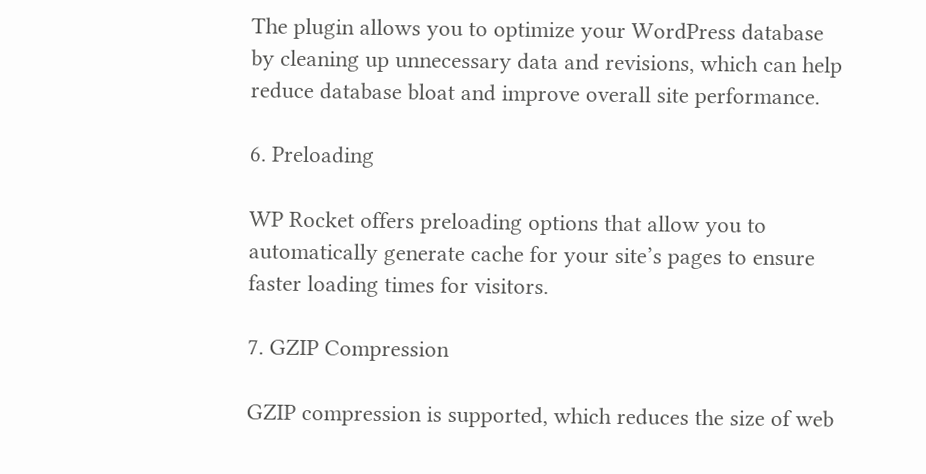The plugin allows you to optimize your WordPress database by cleaning up unnecessary data and revisions, which can help reduce database bloat and improve overall site performance.

6. Preloading

WP Rocket offers preloading options that allow you to automatically generate cache for your site’s pages to ensure faster loading times for visitors.

7. GZIP Compression

GZIP compression is supported, which reduces the size of web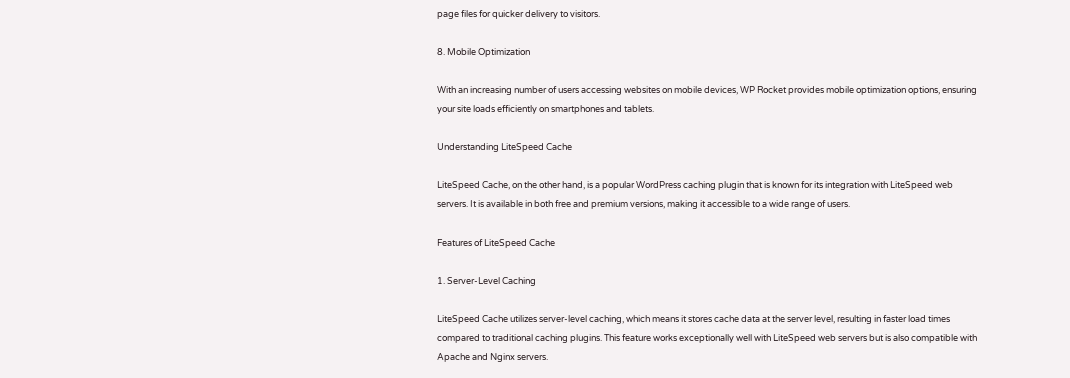page files for quicker delivery to visitors.

8. Mobile Optimization

With an increasing number of users accessing websites on mobile devices, WP Rocket provides mobile optimization options, ensuring your site loads efficiently on smartphones and tablets.

Understanding LiteSpeed Cache

LiteSpeed Cache, on the other hand, is a popular WordPress caching plugin that is known for its integration with LiteSpeed web servers. It is available in both free and premium versions, making it accessible to a wide range of users.

Features of LiteSpeed Cache

1. Server-Level Caching

LiteSpeed Cache utilizes server-level caching, which means it stores cache data at the server level, resulting in faster load times compared to traditional caching plugins. This feature works exceptionally well with LiteSpeed web servers but is also compatible with Apache and Nginx servers.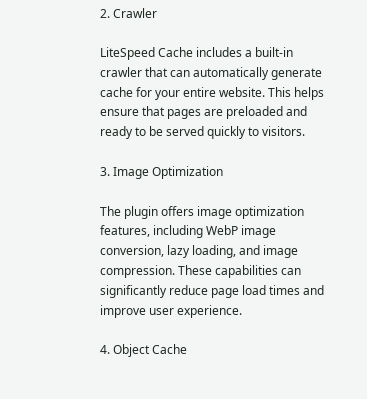2. Crawler

LiteSpeed Cache includes a built-in crawler that can automatically generate cache for your entire website. This helps ensure that pages are preloaded and ready to be served quickly to visitors.

3. Image Optimization

The plugin offers image optimization features, including WebP image conversion, lazy loading, and image compression. These capabilities can significantly reduce page load times and improve user experience.

4. Object Cache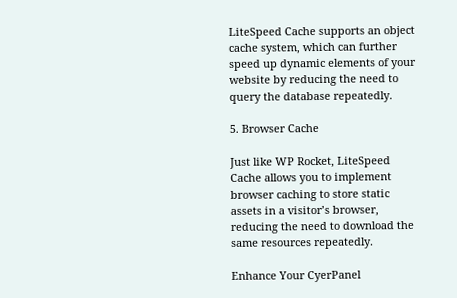LiteSpeed Cache supports an object cache system, which can further speed up dynamic elements of your website by reducing the need to query the database repeatedly.

5. Browser Cache

Just like WP Rocket, LiteSpeed Cache allows you to implement browser caching to store static assets in a visitor’s browser, reducing the need to download the same resources repeatedly.

Enhance Your CyerPanel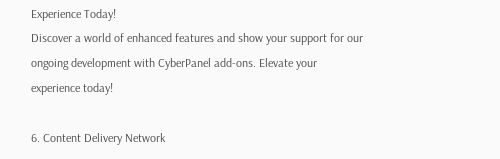Experience Today!
Discover a world of enhanced features and show your support for our ongoing development with CyberPanel add-ons. Elevate your experience today!

6. Content Delivery Network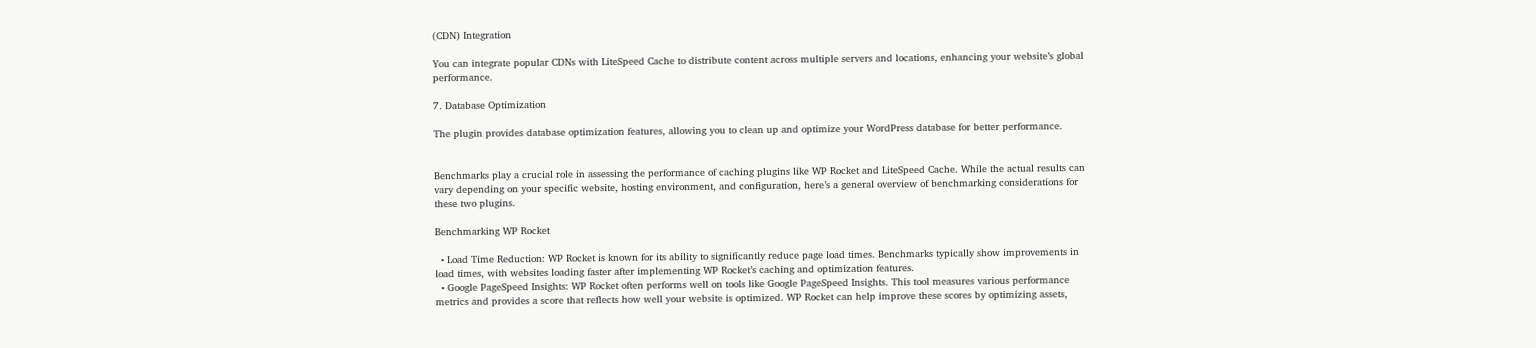(CDN) Integration

You can integrate popular CDNs with LiteSpeed Cache to distribute content across multiple servers and locations, enhancing your website’s global performance.

7. Database Optimization

The plugin provides database optimization features, allowing you to clean up and optimize your WordPress database for better performance.


Benchmarks play a crucial role in assessing the performance of caching plugins like WP Rocket and LiteSpeed Cache. While the actual results can vary depending on your specific website, hosting environment, and configuration, here’s a general overview of benchmarking considerations for these two plugins.

Benchmarking WP Rocket

  • Load Time Reduction: WP Rocket is known for its ability to significantly reduce page load times. Benchmarks typically show improvements in load times, with websites loading faster after implementing WP Rocket’s caching and optimization features.
  • Google PageSpeed Insights: WP Rocket often performs well on tools like Google PageSpeed Insights. This tool measures various performance metrics and provides a score that reflects how well your website is optimized. WP Rocket can help improve these scores by optimizing assets,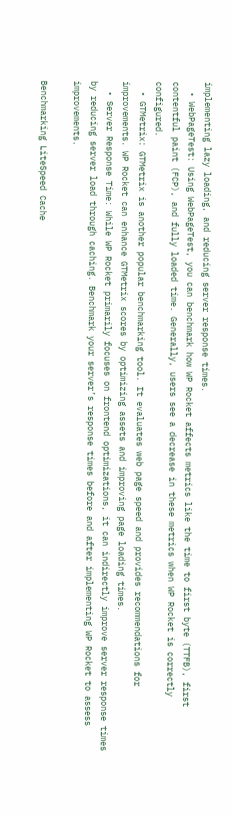implementing lazy loading, and reducing server response times.
  • WebPageTest: Using WebPageTest, you can benchmark how WP Rocket affects metrics like the time to first byte (TTFB), first contentful paint (FCP), and fully loaded time. Generally, users see a decrease in these metrics when WP Rocket is correctly configured.
  • GTMetrix: GTMetrix is another popular benchmarking tool. It evaluates web page speed and provides recommendations for improvements. WP Rocket can enhance GTMetrix scores by optimizing assets and improving page loading times.
  • Server Response Time: While WP Rocket primarily focuses on frontend optimizations, it can indirectly improve server response times by reducing server load through caching. Benchmark your server’s response times before and after implementing WP Rocket to assess improvements.

Benchmarking LiteSpeed Cache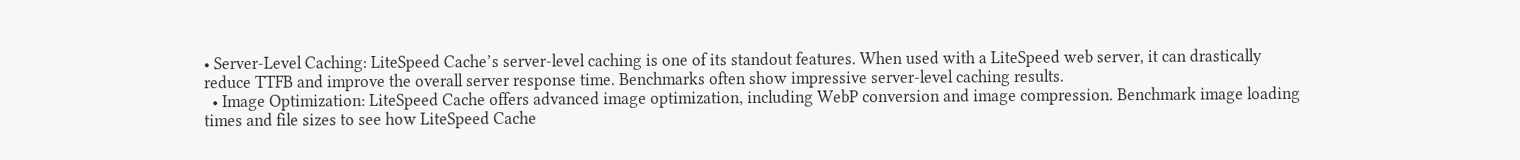• Server-Level Caching: LiteSpeed Cache’s server-level caching is one of its standout features. When used with a LiteSpeed web server, it can drastically reduce TTFB and improve the overall server response time. Benchmarks often show impressive server-level caching results.
  • Image Optimization: LiteSpeed Cache offers advanced image optimization, including WebP conversion and image compression. Benchmark image loading times and file sizes to see how LiteSpeed Cache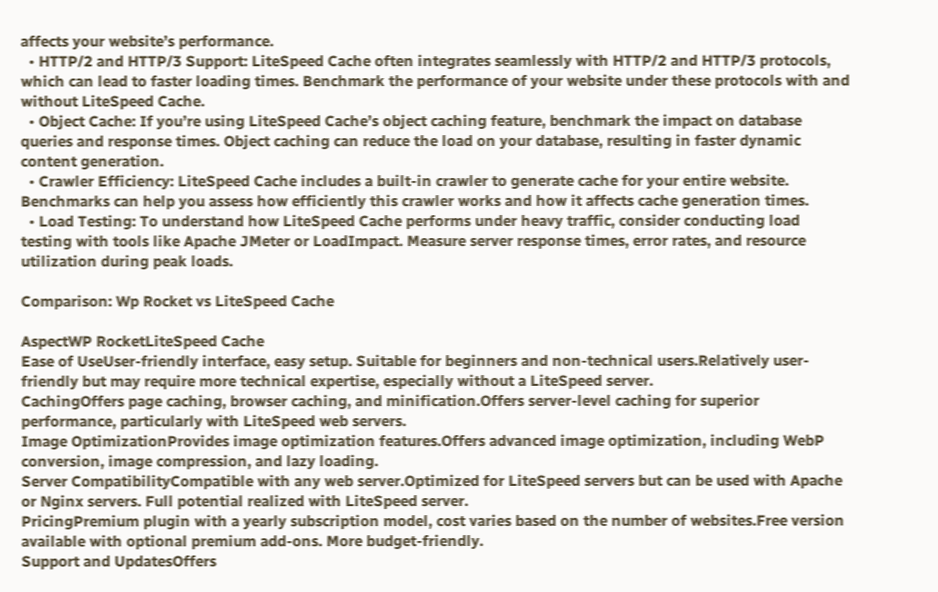affects your website’s performance.
  • HTTP/2 and HTTP/3 Support: LiteSpeed Cache often integrates seamlessly with HTTP/2 and HTTP/3 protocols, which can lead to faster loading times. Benchmark the performance of your website under these protocols with and without LiteSpeed Cache.
  • Object Cache: If you’re using LiteSpeed Cache’s object caching feature, benchmark the impact on database queries and response times. Object caching can reduce the load on your database, resulting in faster dynamic content generation.
  • Crawler Efficiency: LiteSpeed Cache includes a built-in crawler to generate cache for your entire website. Benchmarks can help you assess how efficiently this crawler works and how it affects cache generation times.
  • Load Testing: To understand how LiteSpeed Cache performs under heavy traffic, consider conducting load testing with tools like Apache JMeter or LoadImpact. Measure server response times, error rates, and resource utilization during peak loads.

Comparison: Wp Rocket vs LiteSpeed Cache

AspectWP RocketLiteSpeed Cache
Ease of UseUser-friendly interface, easy setup. Suitable for beginners and non-technical users.Relatively user-friendly but may require more technical expertise, especially without a LiteSpeed server.
CachingOffers page caching, browser caching, and minification.Offers server-level caching for superior performance, particularly with LiteSpeed web servers.
Image OptimizationProvides image optimization features.Offers advanced image optimization, including WebP conversion, image compression, and lazy loading.
Server CompatibilityCompatible with any web server.Optimized for LiteSpeed servers but can be used with Apache or Nginx servers. Full potential realized with LiteSpeed server.
PricingPremium plugin with a yearly subscription model, cost varies based on the number of websites.Free version available with optional premium add-ons. More budget-friendly.
Support and UpdatesOffers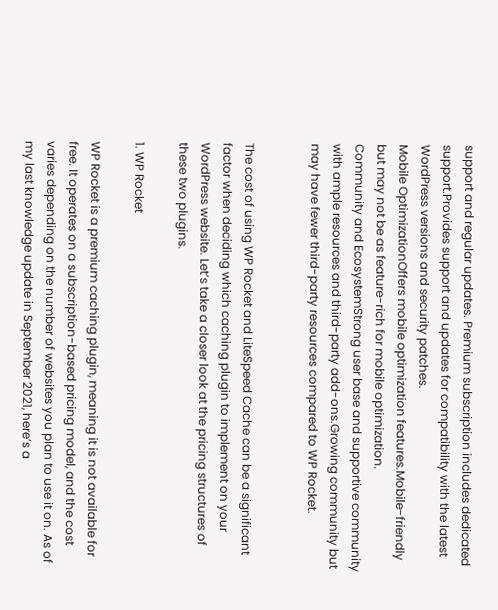support and regular updates. Premium subscription includes dedicated support.Provides support and updates for compatibility with the latest WordPress versions and security patches.
Mobile OptimizationOffers mobile optimization features.Mobile-friendly but may not be as feature-rich for mobile optimization.
Community and EcosystemStrong user base and supportive community with ample resources and third-party add-ons.Growing community but may have fewer third-party resources compared to WP Rocket.


The cost of using WP Rocket and LiteSpeed Cache can be a significant factor when deciding which caching plugin to implement on your WordPress website. Let’s take a closer look at the pricing structures of these two plugins.

1. WP Rocket

WP Rocket is a premium caching plugin, meaning it is not available for free. It operates on a subscription-based pricing model, and the cost varies depending on the number of websites you plan to use it on. As of my last knowledge update in September 2021, here’s a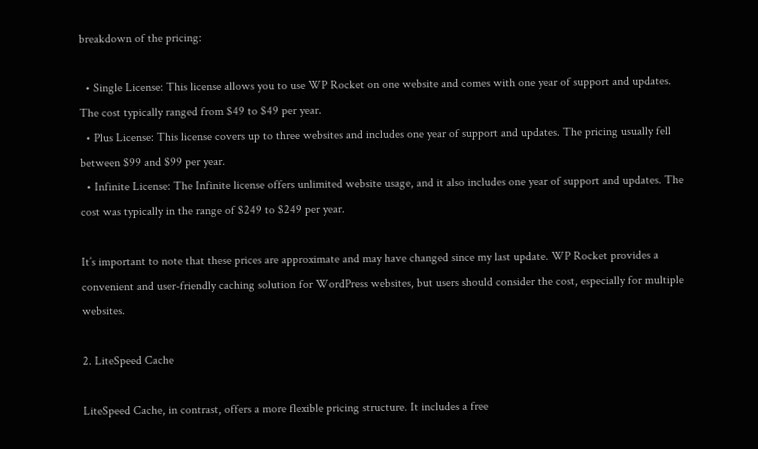breakdown of the pricing:

  • Single License: This license allows you to use WP Rocket on one website and comes with one year of support and updates. The cost typically ranged from $49 to $49 per year.
  • Plus License: This license covers up to three websites and includes one year of support and updates. The pricing usually fell between $99 and $99 per year.
  • Infinite License: The Infinite license offers unlimited website usage, and it also includes one year of support and updates. The cost was typically in the range of $249 to $249 per year.

It’s important to note that these prices are approximate and may have changed since my last update. WP Rocket provides a convenient and user-friendly caching solution for WordPress websites, but users should consider the cost, especially for multiple websites.

2. LiteSpeed Cache

LiteSpeed Cache, in contrast, offers a more flexible pricing structure. It includes a free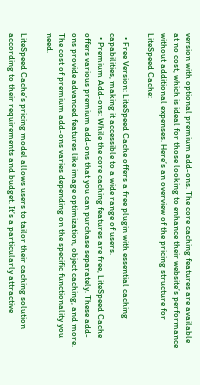version with optional premium add-ons. The core caching features are available at no cost, which is ideal for those looking to enhance their website’s performance without additional expenses. Here’s an overview of the pricing structure for LiteSpeed Cache:

  • Free Version: LiteSpeed Cache offers a free plugin with essential caching capabilities, making it accessible to a wide range of users.
  • Premium Add-ons: While the core caching features are free, LiteSpeed Cache offers various premium add-ons that you can purchase separately. These add-ons provide advanced features like image optimization, object caching, and more. The cost of premium add-ons varies depending on the specific functionality you need.

LiteSpeed Cache’s pricing model allows users to tailor their caching solution according to their requirements and budget. It’s a particularly attractive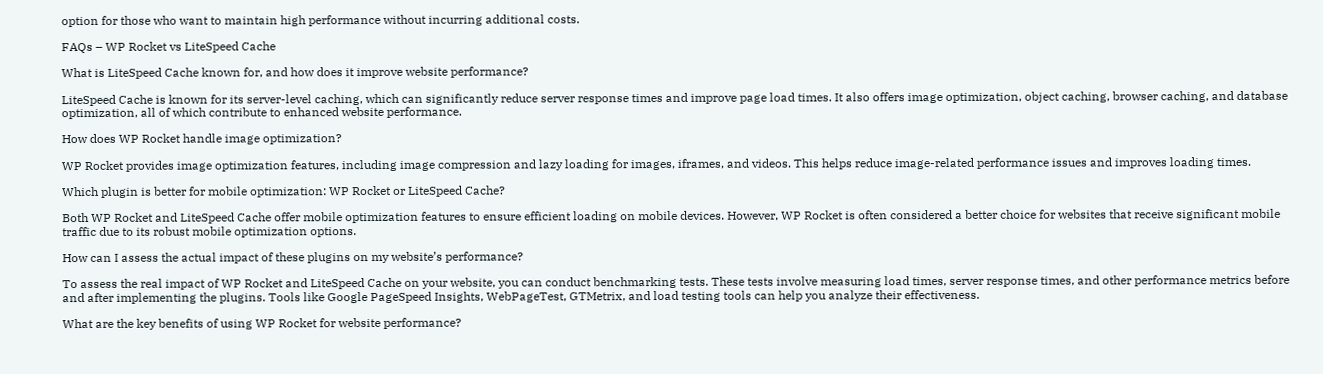option for those who want to maintain high performance without incurring additional costs.

FAQs – WP Rocket vs LiteSpeed Cache

What is LiteSpeed Cache known for, and how does it improve website performance?

LiteSpeed Cache is known for its server-level caching, which can significantly reduce server response times and improve page load times. It also offers image optimization, object caching, browser caching, and database optimization, all of which contribute to enhanced website performance.

How does WP Rocket handle image optimization?

WP Rocket provides image optimization features, including image compression and lazy loading for images, iframes, and videos. This helps reduce image-related performance issues and improves loading times.

Which plugin is better for mobile optimization: WP Rocket or LiteSpeed Cache?

Both WP Rocket and LiteSpeed Cache offer mobile optimization features to ensure efficient loading on mobile devices. However, WP Rocket is often considered a better choice for websites that receive significant mobile traffic due to its robust mobile optimization options.

How can I assess the actual impact of these plugins on my website’s performance?

To assess the real impact of WP Rocket and LiteSpeed Cache on your website, you can conduct benchmarking tests. These tests involve measuring load times, server response times, and other performance metrics before and after implementing the plugins. Tools like Google PageSpeed Insights, WebPageTest, GTMetrix, and load testing tools can help you analyze their effectiveness.

What are the key benefits of using WP Rocket for website performance?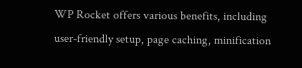WP Rocket offers various benefits, including user-friendly setup, page caching, minification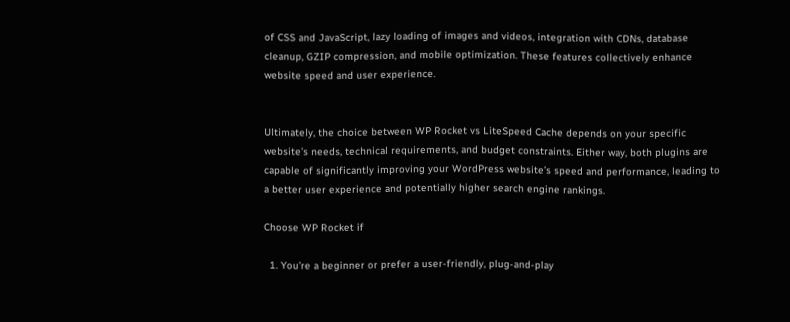of CSS and JavaScript, lazy loading of images and videos, integration with CDNs, database cleanup, GZIP compression, and mobile optimization. These features collectively enhance website speed and user experience.


Ultimately, the choice between WP Rocket vs LiteSpeed Cache depends on your specific website’s needs, technical requirements, and budget constraints. Either way, both plugins are capable of significantly improving your WordPress website’s speed and performance, leading to a better user experience and potentially higher search engine rankings.

Choose WP Rocket if

  1. You’re a beginner or prefer a user-friendly, plug-and-play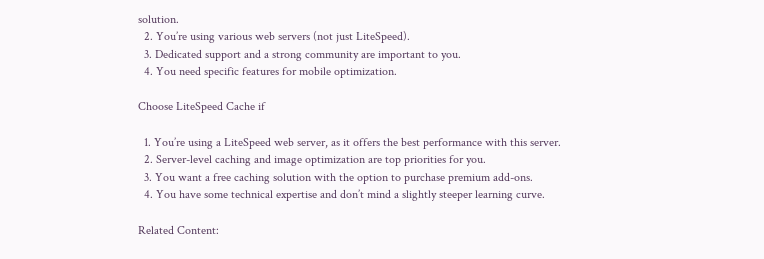solution.
  2. You’re using various web servers (not just LiteSpeed).
  3. Dedicated support and a strong community are important to you.
  4. You need specific features for mobile optimization.

Choose LiteSpeed Cache if

  1. You’re using a LiteSpeed web server, as it offers the best performance with this server.
  2. Server-level caching and image optimization are top priorities for you.
  3. You want a free caching solution with the option to purchase premium add-ons.
  4. You have some technical expertise and don’t mind a slightly steeper learning curve.

Related Content: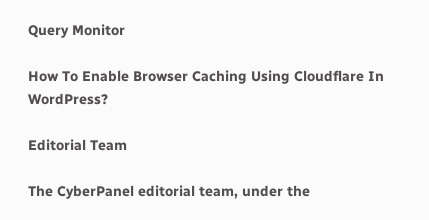Query Monitor

How To Enable Browser Caching Using Cloudflare In WordPress?

Editorial Team

The CyberPanel editorial team, under the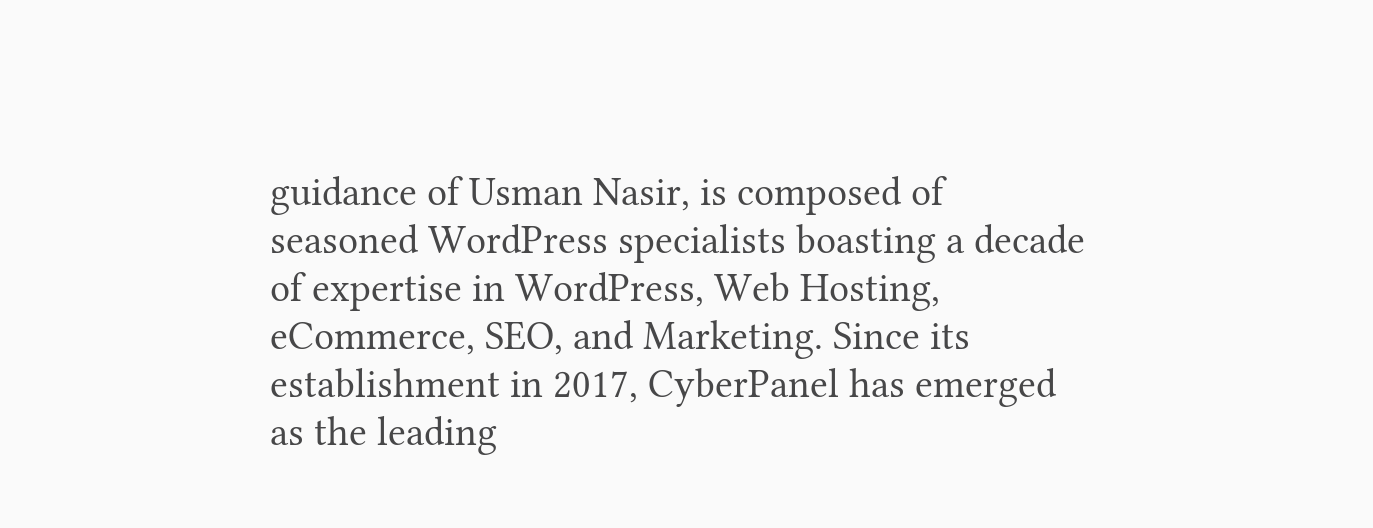guidance of Usman Nasir, is composed of seasoned WordPress specialists boasting a decade of expertise in WordPress, Web Hosting, eCommerce, SEO, and Marketing. Since its establishment in 2017, CyberPanel has emerged as the leading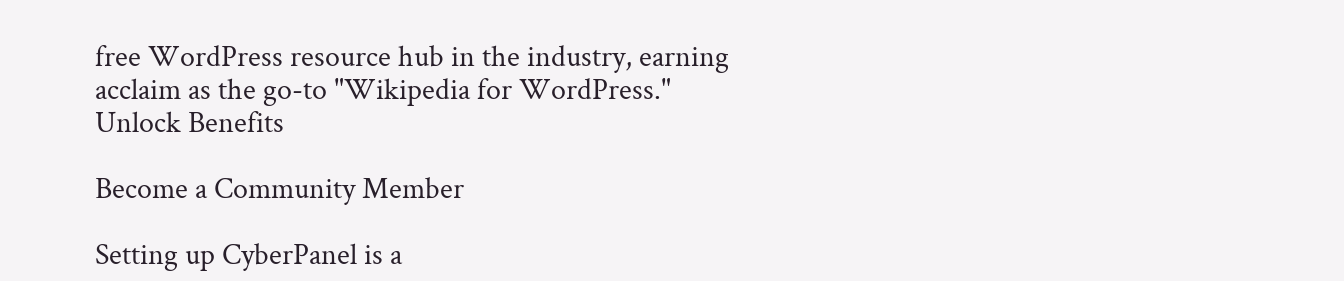free WordPress resource hub in the industry, earning acclaim as the go-to "Wikipedia for WordPress."
Unlock Benefits

Become a Community Member

Setting up CyberPanel is a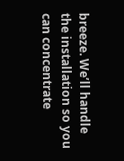breeze. We’ll handle the installation so you can concentrate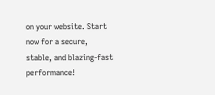on your website. Start now for a secure, stable, and blazing-fast performance!